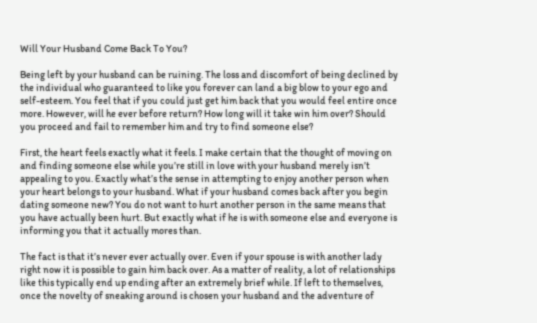Will Your Husband Come Back To You?

Being left by your husband can be ruining. The loss and discomfort of being declined by the individual who guaranteed to like you forever can land a big blow to your ego and self-esteem. You feel that if you could just get him back that you would feel entire once more. However, will he ever before return? How long will it take win him over? Should you proceed and fail to remember him and try to find someone else?

First, the heart feels exactly what it feels. I make certain that the thought of moving on and finding someone else while you’re still in love with your husband merely isn’t appealing to you. Exactly what’s the sense in attempting to enjoy another person when your heart belongs to your husband. What if your husband comes back after you begin dating someone new? You do not want to hurt another person in the same means that you have actually been hurt. But exactly what if he is with someone else and everyone is informing you that it actually mores than.

The fact is that it’s never ever actually over. Even if your spouse is with another lady right now it is possible to gain him back over. As a matter of reality, a lot of relationships like this typically end up ending after an extremely brief while. If left to themselves, once the novelty of sneaking around is chosen your husband and the adventure of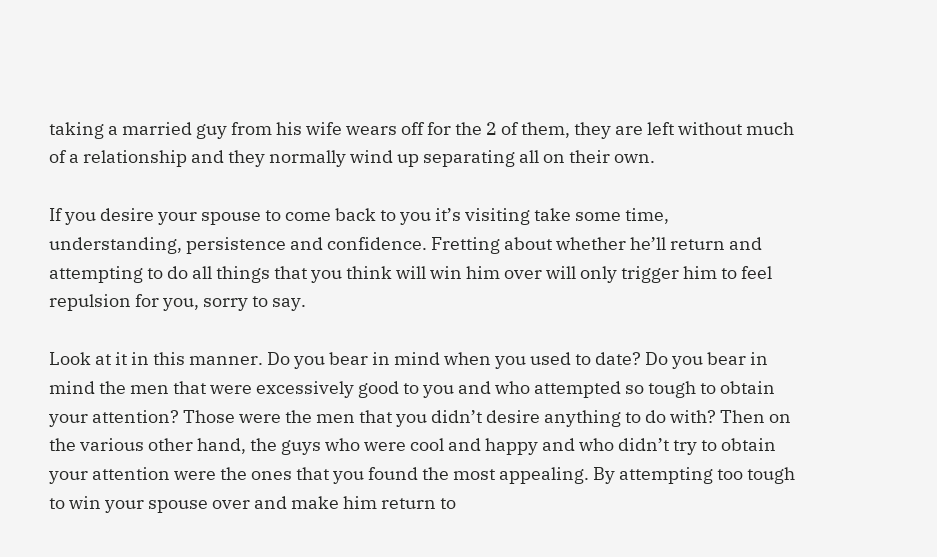taking a married guy from his wife wears off for the 2 of them, they are left without much of a relationship and they normally wind up separating all on their own.

If you desire your spouse to come back to you it’s visiting take some time, understanding, persistence and confidence. Fretting about whether he’ll return and attempting to do all things that you think will win him over will only trigger him to feel repulsion for you, sorry to say.

Look at it in this manner. Do you bear in mind when you used to date? Do you bear in mind the men that were excessively good to you and who attempted so tough to obtain your attention? Those were the men that you didn’t desire anything to do with? Then on the various other hand, the guys who were cool and happy and who didn’t try to obtain your attention were the ones that you found the most appealing. By attempting too tough to win your spouse over and make him return to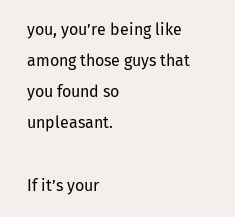you, you’re being like among those guys that you found so unpleasant.

If it’s your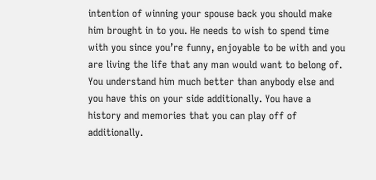intention of winning your spouse back you should make him brought in to you. He needs to wish to spend time with you since you’re funny, enjoyable to be with and you are living the life that any man would want to belong of. You understand him much better than anybody else and you have this on your side additionally. You have a history and memories that you can play off of additionally.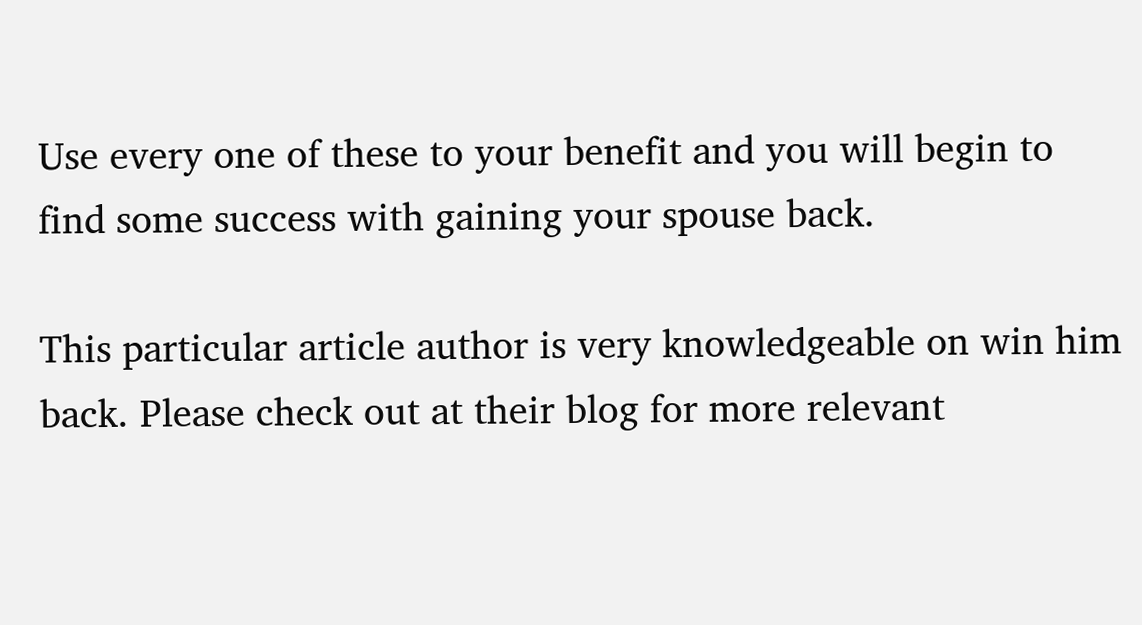Use every one of these to your benefit and you will begin to find some success with gaining your spouse back.

This particular article author is very knowledgeable on win him back. Please check out at their blog for more relevant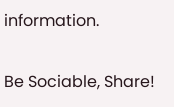information.

Be Sociable, Share!